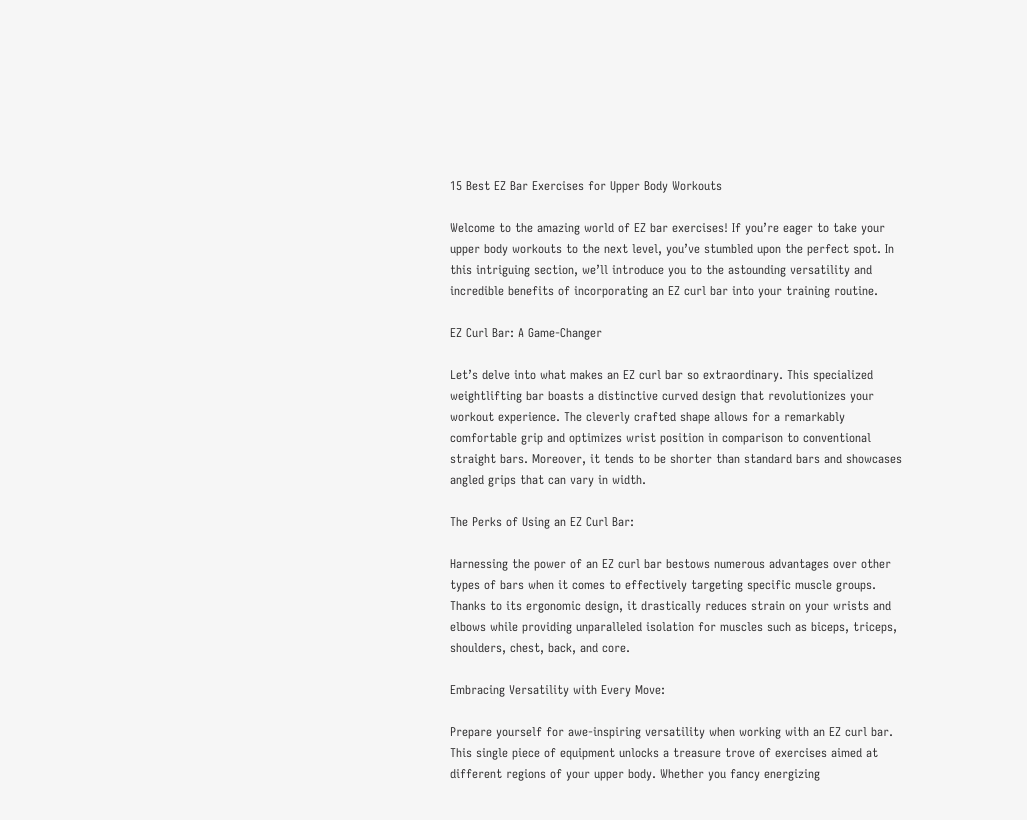15 Best EZ Bar Exercises for Upper Body Workouts

Welcome to the amazing world of EZ bar exercises! If you’re eager to take your upper body workouts to the next level, you’ve stumbled upon the perfect spot. In this intriguing section, we’ll introduce you to the astounding versatility and incredible benefits of incorporating an EZ curl bar into your training routine.

EZ Curl Bar: A Game-Changer

Let’s delve into what makes an EZ curl bar so extraordinary. This specialized weightlifting bar boasts a distinctive curved design that revolutionizes your workout experience. The cleverly crafted shape allows for a remarkably comfortable grip and optimizes wrist position in comparison to conventional straight bars. Moreover, it tends to be shorter than standard bars and showcases angled grips that can vary in width.

The Perks of Using an EZ Curl Bar:

Harnessing the power of an EZ curl bar bestows numerous advantages over other types of bars when it comes to effectively targeting specific muscle groups. Thanks to its ergonomic design, it drastically reduces strain on your wrists and elbows while providing unparalleled isolation for muscles such as biceps, triceps, shoulders, chest, back, and core.

Embracing Versatility with Every Move:

Prepare yourself for awe-inspiring versatility when working with an EZ curl bar. This single piece of equipment unlocks a treasure trove of exercises aimed at different regions of your upper body. Whether you fancy energizing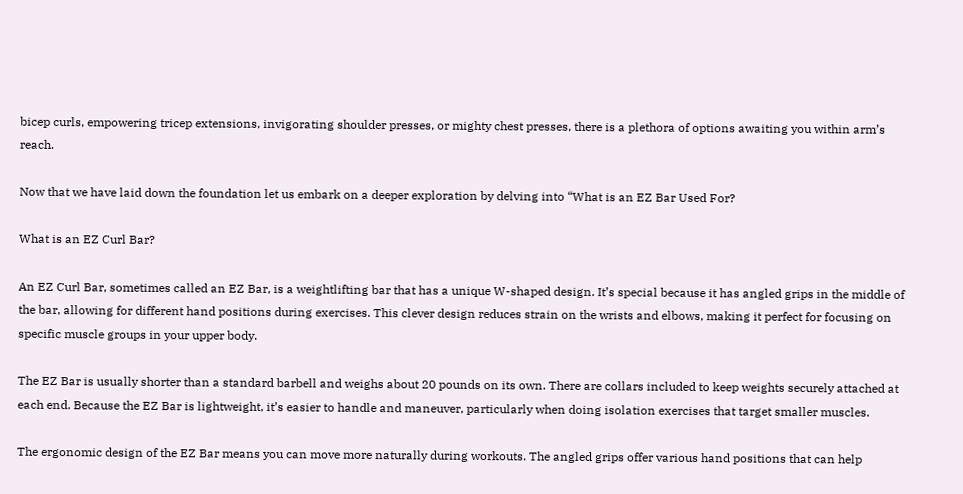bicep curls, empowering tricep extensions, invigorating shoulder presses, or mighty chest presses, there is a plethora of options awaiting you within arm’s reach.

Now that we have laid down the foundation let us embark on a deeper exploration by delving into “What is an EZ Bar Used For?

What is an EZ Curl Bar?

An EZ Curl Bar, sometimes called an EZ Bar, is a weightlifting bar that has a unique W-shaped design. It’s special because it has angled grips in the middle of the bar, allowing for different hand positions during exercises. This clever design reduces strain on the wrists and elbows, making it perfect for focusing on specific muscle groups in your upper body.

The EZ Bar is usually shorter than a standard barbell and weighs about 20 pounds on its own. There are collars included to keep weights securely attached at each end. Because the EZ Bar is lightweight, it’s easier to handle and maneuver, particularly when doing isolation exercises that target smaller muscles.

The ergonomic design of the EZ Bar means you can move more naturally during workouts. The angled grips offer various hand positions that can help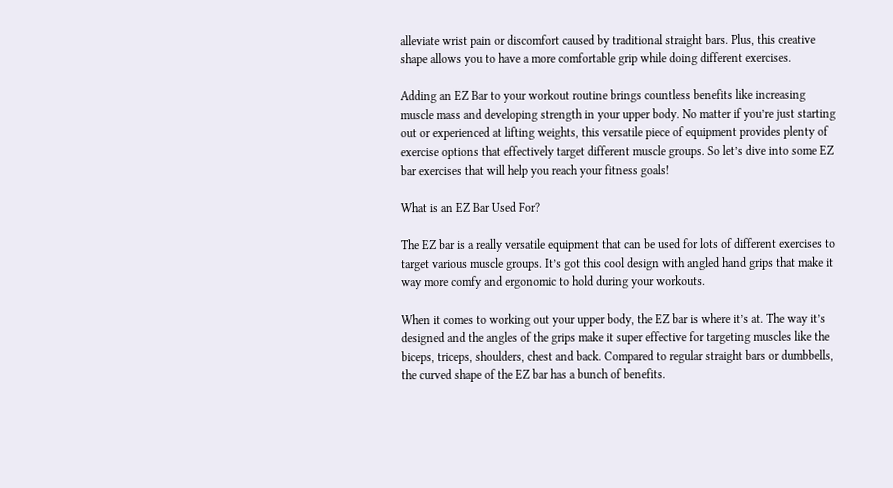alleviate wrist pain or discomfort caused by traditional straight bars. Plus, this creative shape allows you to have a more comfortable grip while doing different exercises.

Adding an EZ Bar to your workout routine brings countless benefits like increasing muscle mass and developing strength in your upper body. No matter if you’re just starting out or experienced at lifting weights, this versatile piece of equipment provides plenty of exercise options that effectively target different muscle groups. So let’s dive into some EZ bar exercises that will help you reach your fitness goals!

What is an EZ Bar Used For?

The EZ bar is a really versatile equipment that can be used for lots of different exercises to target various muscle groups. It’s got this cool design with angled hand grips that make it way more comfy and ergonomic to hold during your workouts.

When it comes to working out your upper body, the EZ bar is where it’s at. The way it’s designed and the angles of the grips make it super effective for targeting muscles like the biceps, triceps, shoulders, chest and back. Compared to regular straight bars or dumbbells, the curved shape of the EZ bar has a bunch of benefits.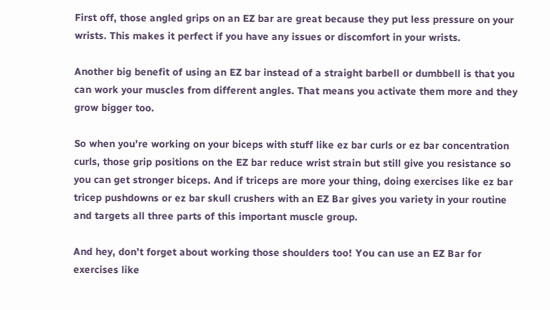First off, those angled grips on an EZ bar are great because they put less pressure on your wrists. This makes it perfect if you have any issues or discomfort in your wrists.

Another big benefit of using an EZ bar instead of a straight barbell or dumbbell is that you can work your muscles from different angles. That means you activate them more and they grow bigger too.

So when you’re working on your biceps with stuff like ez bar curls or ez bar concentration curls, those grip positions on the EZ bar reduce wrist strain but still give you resistance so you can get stronger biceps. And if triceps are more your thing, doing exercises like ez bar tricep pushdowns or ez bar skull crushers with an EZ Bar gives you variety in your routine and targets all three parts of this important muscle group.

And hey, don’t forget about working those shoulders too! You can use an EZ Bar for exercises like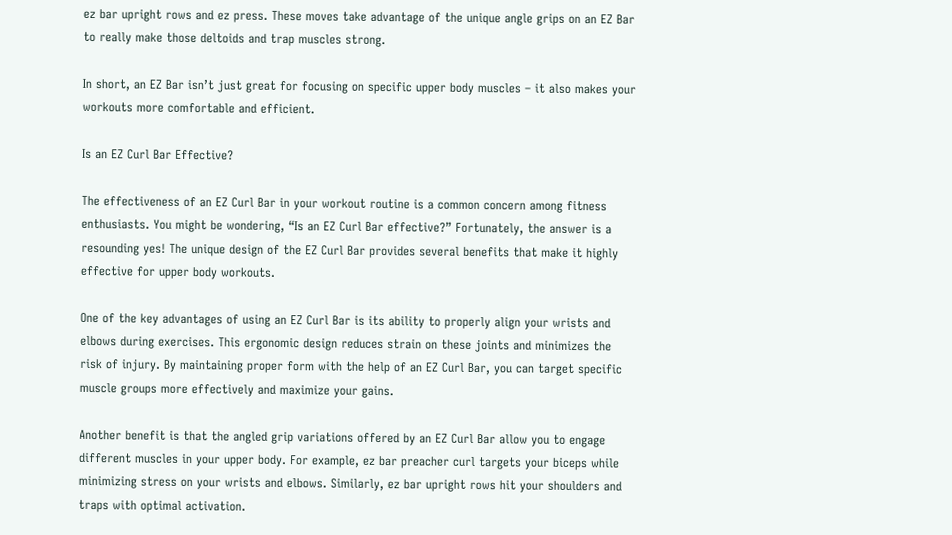ez bar upright rows and ez press. These moves take advantage of the unique angle grips on an EZ Bar to really make those deltoids and trap muscles strong.

In short, an EZ Bar isn’t just great for focusing on specific upper body muscles – it also makes your workouts more comfortable and efficient.

Is an EZ Curl Bar Effective?

The effectiveness of an EZ Curl Bar in your workout routine is a common concern among fitness enthusiasts. You might be wondering, “Is an EZ Curl Bar effective?” Fortunately, the answer is a resounding yes! The unique design of the EZ Curl Bar provides several benefits that make it highly effective for upper body workouts.

One of the key advantages of using an EZ Curl Bar is its ability to properly align your wrists and elbows during exercises. This ergonomic design reduces strain on these joints and minimizes the risk of injury. By maintaining proper form with the help of an EZ Curl Bar, you can target specific muscle groups more effectively and maximize your gains.

Another benefit is that the angled grip variations offered by an EZ Curl Bar allow you to engage different muscles in your upper body. For example, ez bar preacher curl targets your biceps while minimizing stress on your wrists and elbows. Similarly, ez bar upright rows hit your shoulders and traps with optimal activation.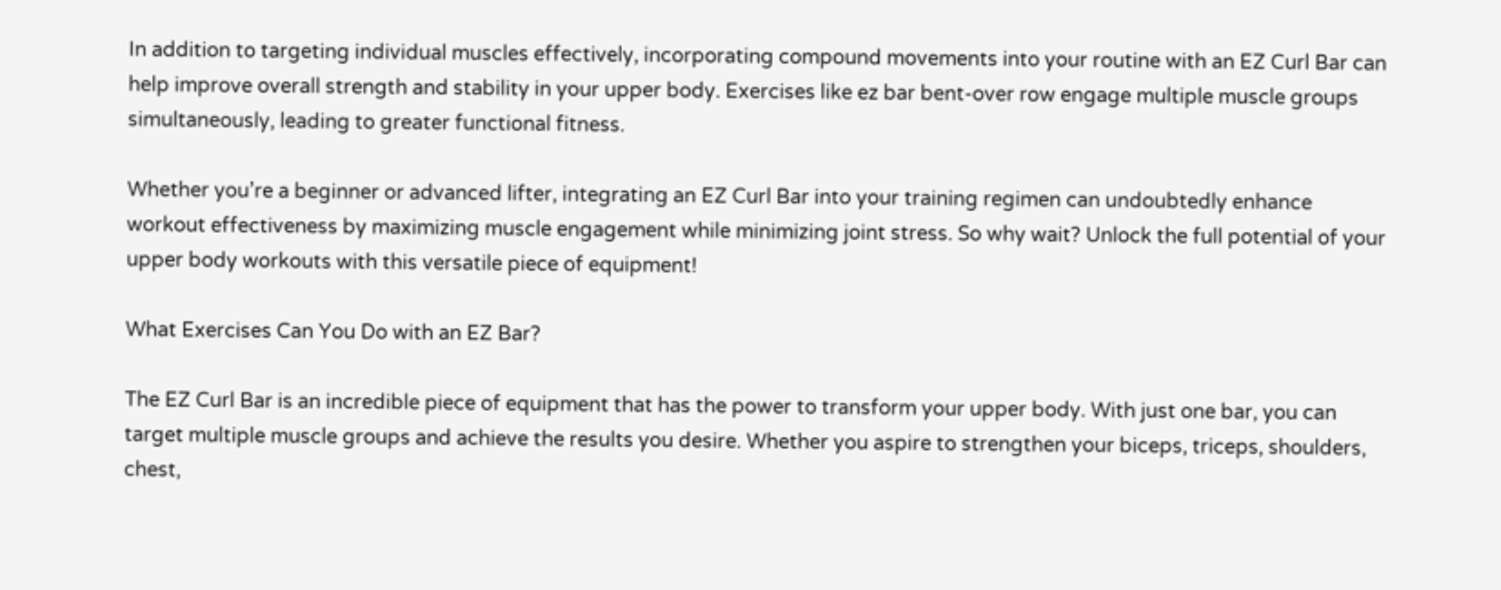In addition to targeting individual muscles effectively, incorporating compound movements into your routine with an EZ Curl Bar can help improve overall strength and stability in your upper body. Exercises like ez bar bent-over row engage multiple muscle groups simultaneously, leading to greater functional fitness.

Whether you’re a beginner or advanced lifter, integrating an EZ Curl Bar into your training regimen can undoubtedly enhance workout effectiveness by maximizing muscle engagement while minimizing joint stress. So why wait? Unlock the full potential of your upper body workouts with this versatile piece of equipment!

What Exercises Can You Do with an EZ Bar?

The EZ Curl Bar is an incredible piece of equipment that has the power to transform your upper body. With just one bar, you can target multiple muscle groups and achieve the results you desire. Whether you aspire to strengthen your biceps, triceps, shoulders, chest,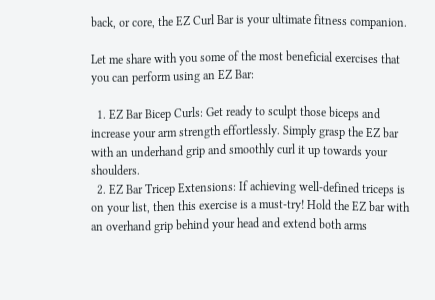back, or core, the EZ Curl Bar is your ultimate fitness companion.

Let me share with you some of the most beneficial exercises that you can perform using an EZ Bar:

  1. EZ Bar Bicep Curls: Get ready to sculpt those biceps and increase your arm strength effortlessly. Simply grasp the EZ bar with an underhand grip and smoothly curl it up towards your shoulders.
  2. EZ Bar Tricep Extensions: If achieving well-defined triceps is on your list, then this exercise is a must-try! Hold the EZ bar with an overhand grip behind your head and extend both arms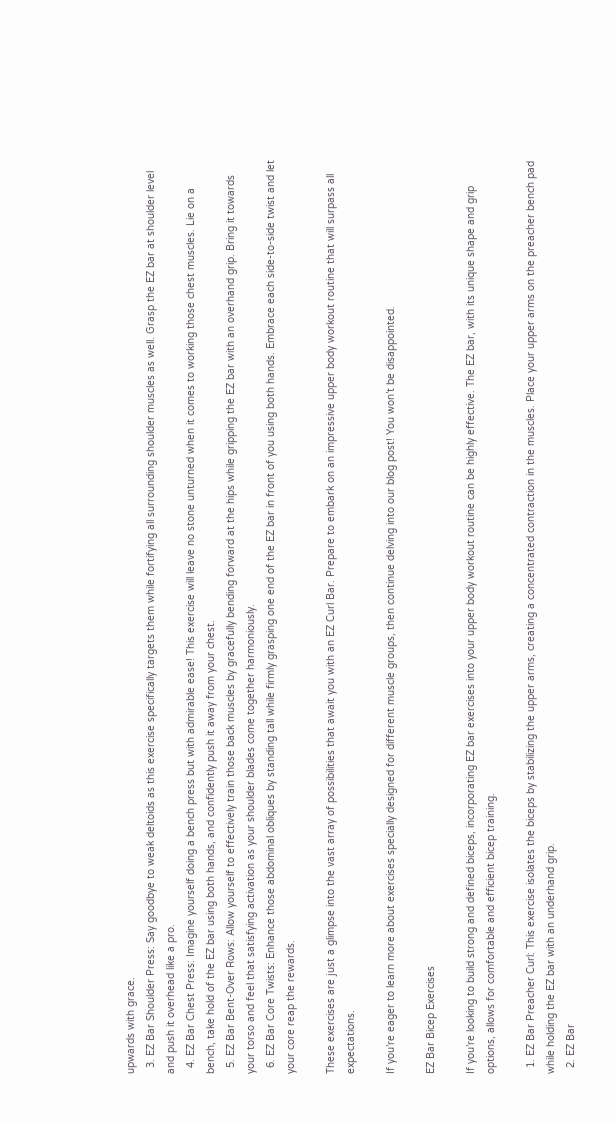upwards with grace.
  3. EZ Bar Shoulder Press: Say goodbye to weak deltoids as this exercise specifically targets them while fortifying all surrounding shoulder muscles as well. Grasp the EZ bar at shoulder level and push it overhead like a pro.
  4. EZ Bar Chest Press: Imagine yourself doing a bench press but with admirable ease! This exercise will leave no stone unturned when it comes to working those chest muscles. Lie on a bench, take hold of the EZ bar using both hands, and confidently push it away from your chest.
  5. EZ Bar Bent-Over Rows: Allow yourself to effectively train those back muscles by gracefully bending forward at the hips while gripping the EZ bar with an overhand grip. Bring it towards your torso and feel that satisfying activation as your shoulder blades come together harmoniously.
  6. EZ Bar Core Twists: Enhance those abdominal obliques by standing tall while firmly grasping one end of the EZ bar in front of you using both hands. Embrace each side-to-side twist and let your core reap the rewards.

These exercises are just a glimpse into the vast array of possibilities that await you with an EZ Curl Bar. Prepare to embark on an impressive upper body workout routine that will surpass all expectations.

If you’re eager to learn more about exercises specially designed for different muscle groups, then continue delving into our blog post! You won’t be disappointed.

EZ Bar Bicep Exercises

If you’re looking to build strong and defined biceps, incorporating EZ bar exercises into your upper body workout routine can be highly effective. The EZ bar, with its unique shape and grip options, allows for comfortable and efficient bicep training.

  1. EZ Bar Preacher Curl: This exercise isolates the biceps by stabilizing the upper arms, creating a concentrated contraction in the muscles. Place your upper arms on the preacher bench pad while holding the EZ bar with an underhand grip.
  2. EZ Bar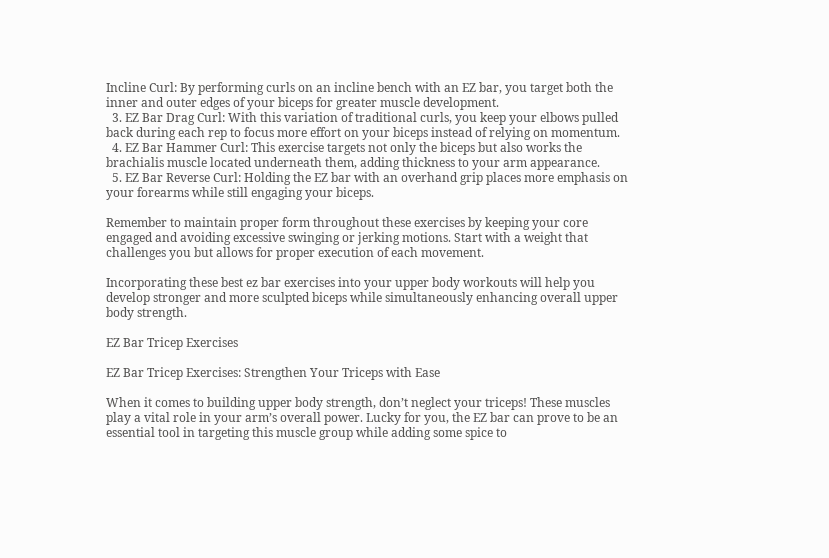Incline Curl: By performing curls on an incline bench with an EZ bar, you target both the inner and outer edges of your biceps for greater muscle development.
  3. EZ Bar Drag Curl: With this variation of traditional curls, you keep your elbows pulled back during each rep to focus more effort on your biceps instead of relying on momentum.
  4. EZ Bar Hammer Curl: This exercise targets not only the biceps but also works the brachialis muscle located underneath them, adding thickness to your arm appearance.
  5. EZ Bar Reverse Curl: Holding the EZ bar with an overhand grip places more emphasis on your forearms while still engaging your biceps.

Remember to maintain proper form throughout these exercises by keeping your core engaged and avoiding excessive swinging or jerking motions. Start with a weight that challenges you but allows for proper execution of each movement.

Incorporating these best ez bar exercises into your upper body workouts will help you develop stronger and more sculpted biceps while simultaneously enhancing overall upper body strength.

EZ Bar Tricep Exercises

EZ Bar Tricep Exercises: Strengthen Your Triceps with Ease

When it comes to building upper body strength, don’t neglect your triceps! These muscles play a vital role in your arm’s overall power. Lucky for you, the EZ bar can prove to be an essential tool in targeting this muscle group while adding some spice to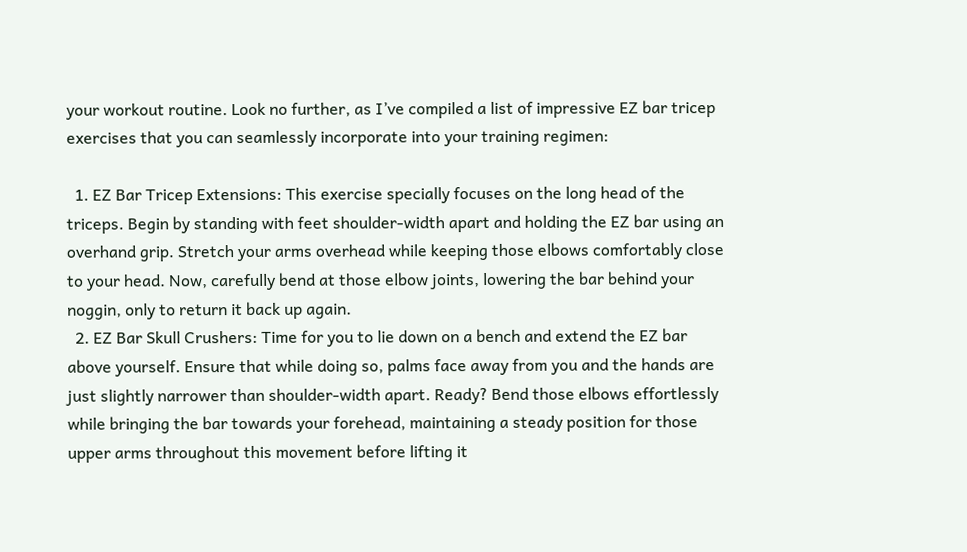your workout routine. Look no further, as I’ve compiled a list of impressive EZ bar tricep exercises that you can seamlessly incorporate into your training regimen:

  1. EZ Bar Tricep Extensions: This exercise specially focuses on the long head of the triceps. Begin by standing with feet shoulder-width apart and holding the EZ bar using an overhand grip. Stretch your arms overhead while keeping those elbows comfortably close to your head. Now, carefully bend at those elbow joints, lowering the bar behind your noggin, only to return it back up again.
  2. EZ Bar Skull Crushers: Time for you to lie down on a bench and extend the EZ bar above yourself. Ensure that while doing so, palms face away from you and the hands are just slightly narrower than shoulder-width apart. Ready? Bend those elbows effortlessly while bringing the bar towards your forehead, maintaining a steady position for those upper arms throughout this movement before lifting it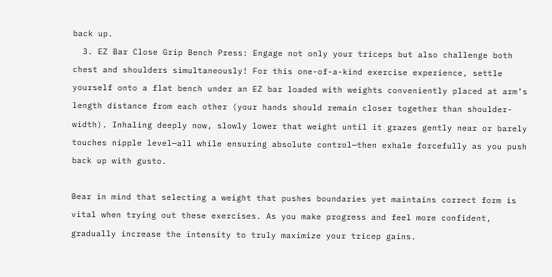back up.
  3. EZ Bar Close Grip Bench Press: Engage not only your triceps but also challenge both chest and shoulders simultaneously! For this one-of-a-kind exercise experience, settle yourself onto a flat bench under an EZ bar loaded with weights conveniently placed at arm’s length distance from each other (your hands should remain closer together than shoulder-width). Inhaling deeply now, slowly lower that weight until it grazes gently near or barely touches nipple level—all while ensuring absolute control—then exhale forcefully as you push back up with gusto.

Bear in mind that selecting a weight that pushes boundaries yet maintains correct form is vital when trying out these exercises. As you make progress and feel more confident, gradually increase the intensity to truly maximize your tricep gains.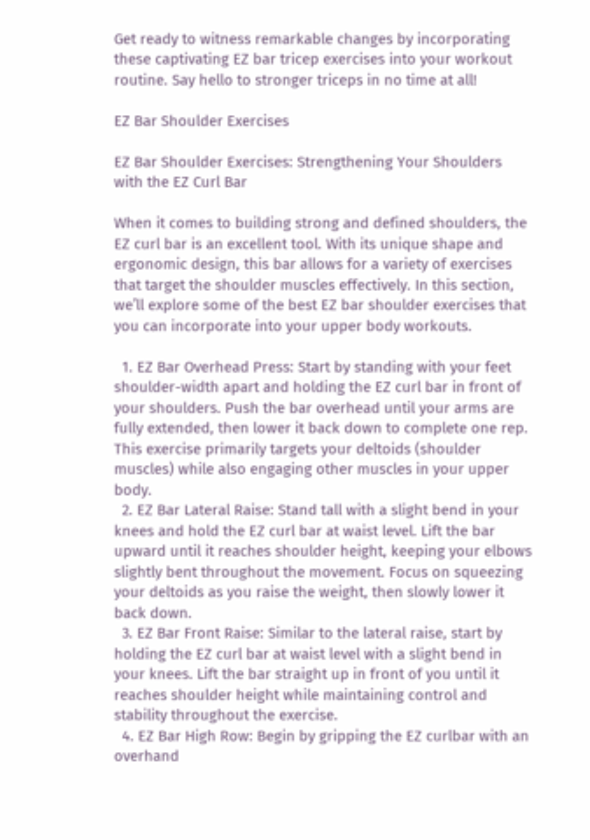Get ready to witness remarkable changes by incorporating these captivating EZ bar tricep exercises into your workout routine. Say hello to stronger triceps in no time at all!

EZ Bar Shoulder Exercises

EZ Bar Shoulder Exercises: Strengthening Your Shoulders with the EZ Curl Bar

When it comes to building strong and defined shoulders, the EZ curl bar is an excellent tool. With its unique shape and ergonomic design, this bar allows for a variety of exercises that target the shoulder muscles effectively. In this section, we’ll explore some of the best EZ bar shoulder exercises that you can incorporate into your upper body workouts.

  1. EZ Bar Overhead Press: Start by standing with your feet shoulder-width apart and holding the EZ curl bar in front of your shoulders. Push the bar overhead until your arms are fully extended, then lower it back down to complete one rep. This exercise primarily targets your deltoids (shoulder muscles) while also engaging other muscles in your upper body.
  2. EZ Bar Lateral Raise: Stand tall with a slight bend in your knees and hold the EZ curl bar at waist level. Lift the bar upward until it reaches shoulder height, keeping your elbows slightly bent throughout the movement. Focus on squeezing your deltoids as you raise the weight, then slowly lower it back down.
  3. EZ Bar Front Raise: Similar to the lateral raise, start by holding the EZ curl bar at waist level with a slight bend in your knees. Lift the bar straight up in front of you until it reaches shoulder height while maintaining control and stability throughout the exercise.
  4. EZ Bar High Row: Begin by gripping the EZ curlbar with an overhand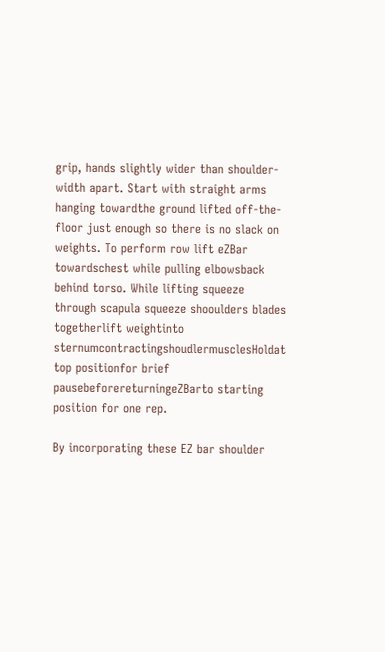grip, hands slightly wider than shoulder-width apart. Start with straight arms hanging towardthe ground lifted off-the-floor just enough so there is no slack on weights. To perform row lift eZBar towardschest while pulling elbowsback behind torso. While lifting squeeze through scapula squeeze shooulders blades togetherlift weightinto sternumcontractingshoudlermusclesHoldat top positionfor brief pausebeforereturningeZBarto starting position for one rep.

By incorporating these EZ bar shoulder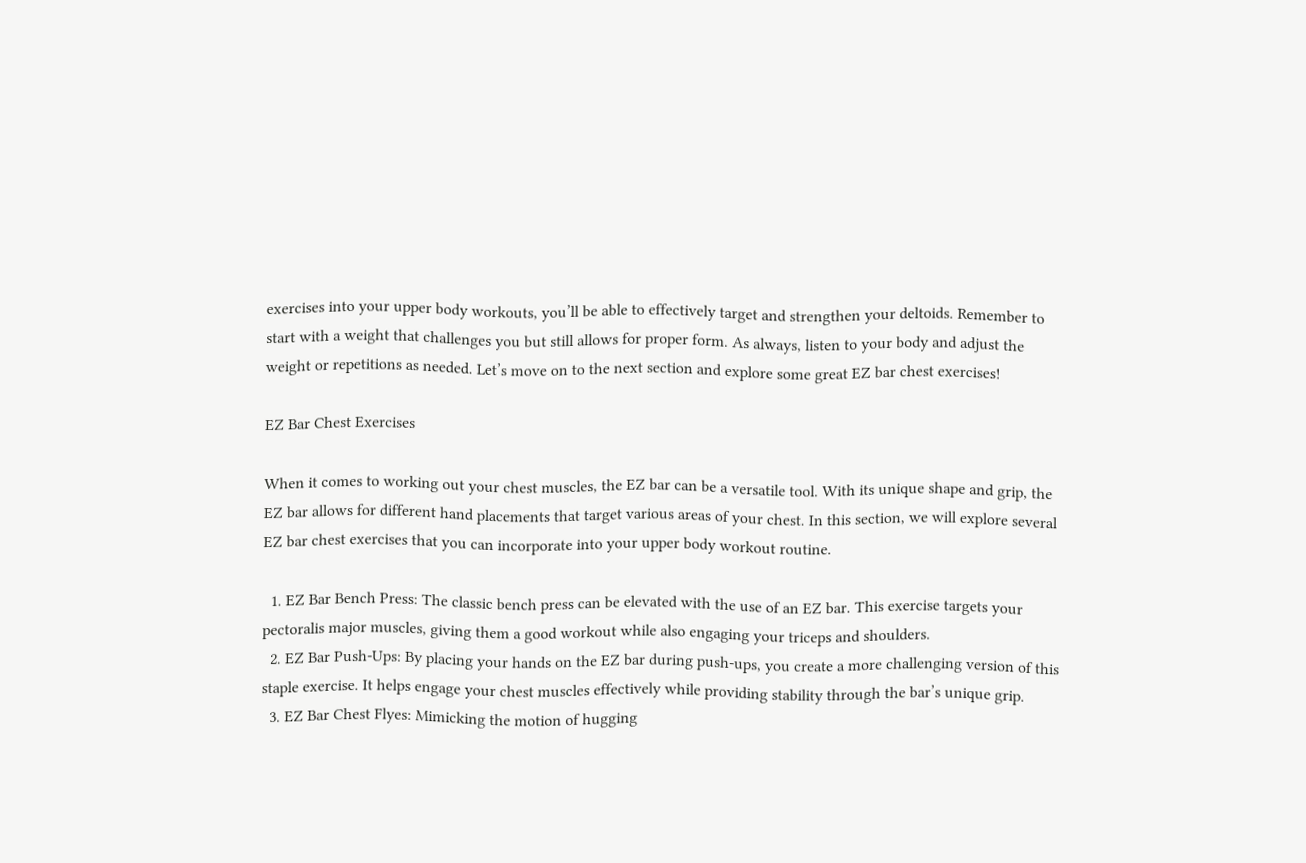exercises into your upper body workouts, you’ll be able to effectively target and strengthen your deltoids. Remember to start with a weight that challenges you but still allows for proper form. As always, listen to your body and adjust the weight or repetitions as needed. Let’s move on to the next section and explore some great EZ bar chest exercises!

EZ Bar Chest Exercises

When it comes to working out your chest muscles, the EZ bar can be a versatile tool. With its unique shape and grip, the EZ bar allows for different hand placements that target various areas of your chest. In this section, we will explore several EZ bar chest exercises that you can incorporate into your upper body workout routine.

  1. EZ Bar Bench Press: The classic bench press can be elevated with the use of an EZ bar. This exercise targets your pectoralis major muscles, giving them a good workout while also engaging your triceps and shoulders.
  2. EZ Bar Push-Ups: By placing your hands on the EZ bar during push-ups, you create a more challenging version of this staple exercise. It helps engage your chest muscles effectively while providing stability through the bar’s unique grip.
  3. EZ Bar Chest Flyes: Mimicking the motion of hugging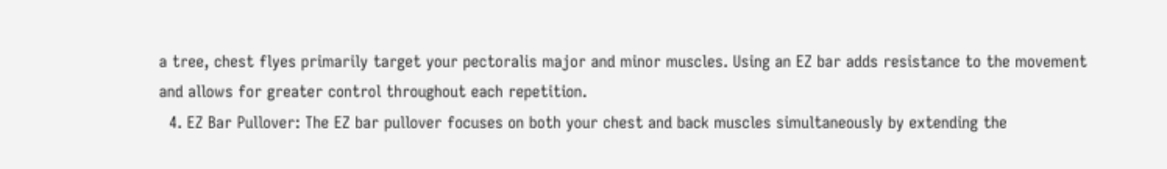a tree, chest flyes primarily target your pectoralis major and minor muscles. Using an EZ bar adds resistance to the movement and allows for greater control throughout each repetition.
  4. EZ Bar Pullover: The EZ bar pullover focuses on both your chest and back muscles simultaneously by extending the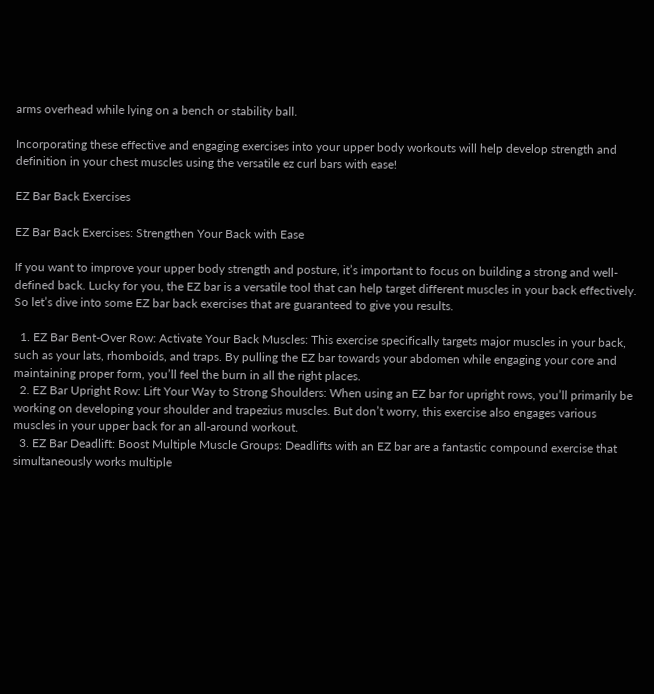arms overhead while lying on a bench or stability ball.

Incorporating these effective and engaging exercises into your upper body workouts will help develop strength and definition in your chest muscles using the versatile ez curl bars with ease!

EZ Bar Back Exercises

EZ Bar Back Exercises: Strengthen Your Back with Ease

If you want to improve your upper body strength and posture, it’s important to focus on building a strong and well-defined back. Lucky for you, the EZ bar is a versatile tool that can help target different muscles in your back effectively. So let’s dive into some EZ bar back exercises that are guaranteed to give you results.

  1. EZ Bar Bent-Over Row: Activate Your Back Muscles: This exercise specifically targets major muscles in your back, such as your lats, rhomboids, and traps. By pulling the EZ bar towards your abdomen while engaging your core and maintaining proper form, you’ll feel the burn in all the right places.
  2. EZ Bar Upright Row: Lift Your Way to Strong Shoulders: When using an EZ bar for upright rows, you’ll primarily be working on developing your shoulder and trapezius muscles. But don’t worry, this exercise also engages various muscles in your upper back for an all-around workout.
  3. EZ Bar Deadlift: Boost Multiple Muscle Groups: Deadlifts with an EZ bar are a fantastic compound exercise that simultaneously works multiple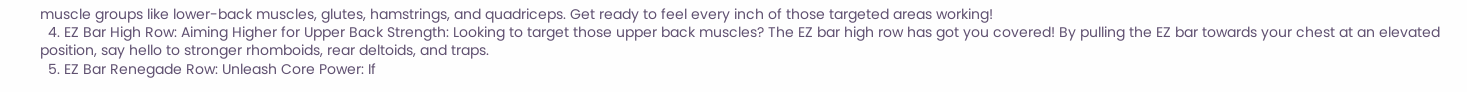muscle groups like lower-back muscles, glutes, hamstrings, and quadriceps. Get ready to feel every inch of those targeted areas working!
  4. EZ Bar High Row: Aiming Higher for Upper Back Strength: Looking to target those upper back muscles? The EZ bar high row has got you covered! By pulling the EZ bar towards your chest at an elevated position, say hello to stronger rhomboids, rear deltoids, and traps.
  5. EZ Bar Renegade Row: Unleash Core Power: If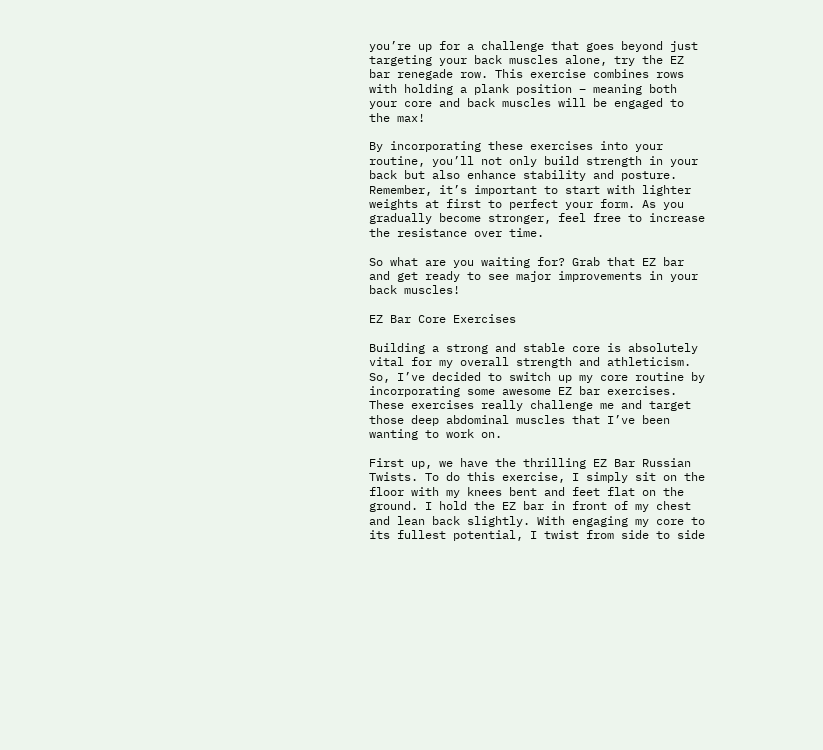you’re up for a challenge that goes beyond just targeting your back muscles alone, try the EZ bar renegade row. This exercise combines rows with holding a plank position – meaning both your core and back muscles will be engaged to the max!

By incorporating these exercises into your routine, you’ll not only build strength in your back but also enhance stability and posture. Remember, it’s important to start with lighter weights at first to perfect your form. As you gradually become stronger, feel free to increase the resistance over time.

So what are you waiting for? Grab that EZ bar and get ready to see major improvements in your back muscles!

EZ Bar Core Exercises

Building a strong and stable core is absolutely vital for my overall strength and athleticism. So, I’ve decided to switch up my core routine by incorporating some awesome EZ bar exercises. These exercises really challenge me and target those deep abdominal muscles that I’ve been wanting to work on.

First up, we have the thrilling EZ Bar Russian Twists. To do this exercise, I simply sit on the floor with my knees bent and feet flat on the ground. I hold the EZ bar in front of my chest and lean back slightly. With engaging my core to its fullest potential, I twist from side to side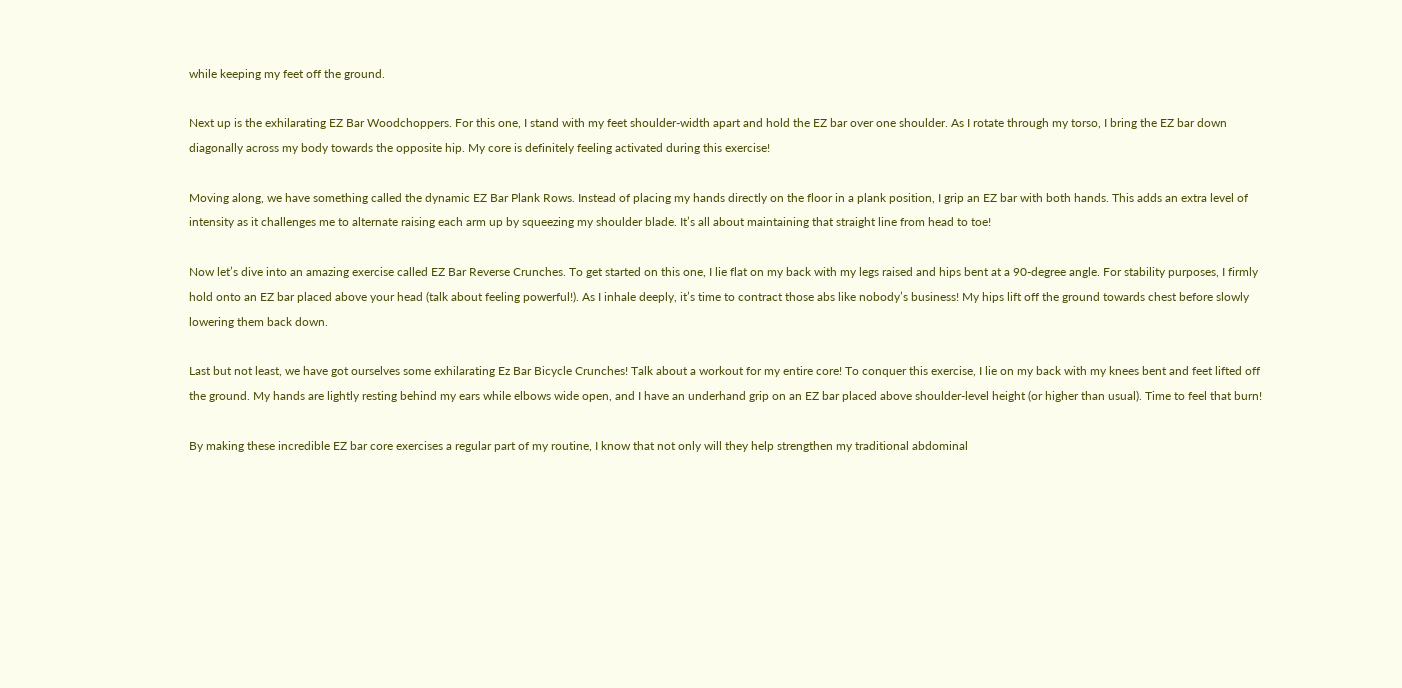while keeping my feet off the ground.

Next up is the exhilarating EZ Bar Woodchoppers. For this one, I stand with my feet shoulder-width apart and hold the EZ bar over one shoulder. As I rotate through my torso, I bring the EZ bar down diagonally across my body towards the opposite hip. My core is definitely feeling activated during this exercise!

Moving along, we have something called the dynamic EZ Bar Plank Rows. Instead of placing my hands directly on the floor in a plank position, I grip an EZ bar with both hands. This adds an extra level of intensity as it challenges me to alternate raising each arm up by squeezing my shoulder blade. It’s all about maintaining that straight line from head to toe!

Now let’s dive into an amazing exercise called EZ Bar Reverse Crunches. To get started on this one, I lie flat on my back with my legs raised and hips bent at a 90-degree angle. For stability purposes, I firmly hold onto an EZ bar placed above your head (talk about feeling powerful!). As I inhale deeply, it’s time to contract those abs like nobody’s business! My hips lift off the ground towards chest before slowly lowering them back down.

Last but not least, we have got ourselves some exhilarating Ez Bar Bicycle Crunches! Talk about a workout for my entire core! To conquer this exercise, I lie on my back with my knees bent and feet lifted off the ground. My hands are lightly resting behind my ears while elbows wide open, and I have an underhand grip on an EZ bar placed above shoulder-level height (or higher than usual). Time to feel that burn!

By making these incredible EZ bar core exercises a regular part of my routine, I know that not only will they help strengthen my traditional abdominal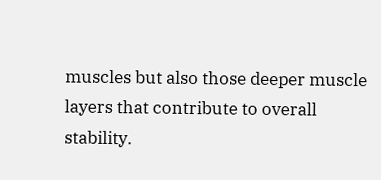muscles but also those deeper muscle layers that contribute to overall stability.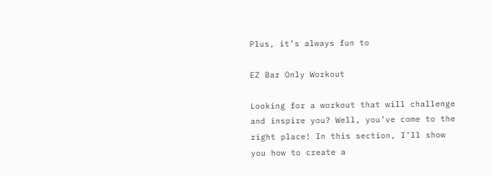Plus, it’s always fun to

EZ Bar Only Workout

Looking for a workout that will challenge and inspire you? Well, you’ve come to the right place! In this section, I’ll show you how to create a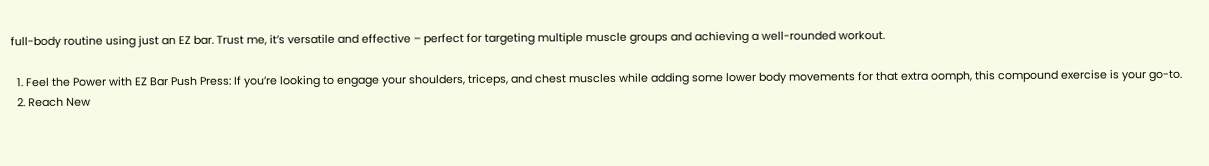full-body routine using just an EZ bar. Trust me, it’s versatile and effective – perfect for targeting multiple muscle groups and achieving a well-rounded workout.

  1. Feel the Power with EZ Bar Push Press: If you’re looking to engage your shoulders, triceps, and chest muscles while adding some lower body movements for that extra oomph, this compound exercise is your go-to.
  2. Reach New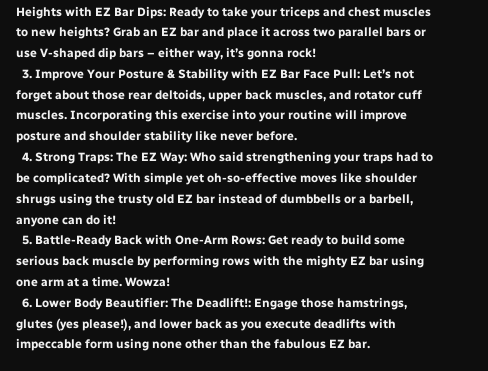Heights with EZ Bar Dips: Ready to take your triceps and chest muscles to new heights? Grab an EZ bar and place it across two parallel bars or use V-shaped dip bars – either way, it’s gonna rock!
  3. Improve Your Posture & Stability with EZ Bar Face Pull: Let’s not forget about those rear deltoids, upper back muscles, and rotator cuff muscles. Incorporating this exercise into your routine will improve posture and shoulder stability like never before.
  4. Strong Traps: The EZ Way: Who said strengthening your traps had to be complicated? With simple yet oh-so-effective moves like shoulder shrugs using the trusty old EZ bar instead of dumbbells or a barbell, anyone can do it!
  5. Battle-Ready Back with One-Arm Rows: Get ready to build some serious back muscle by performing rows with the mighty EZ bar using one arm at a time. Wowza!
  6. Lower Body Beautifier: The Deadlift!: Engage those hamstrings, glutes (yes please!), and lower back as you execute deadlifts with impeccable form using none other than the fabulous EZ bar.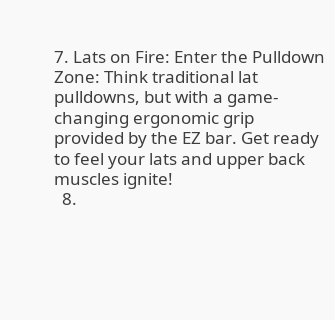7. Lats on Fire: Enter the Pulldown Zone: Think traditional lat pulldowns, but with a game-changing ergonomic grip provided by the EZ bar. Get ready to feel your lats and upper back muscles ignite!
  8.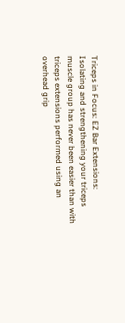Triceps in Focus: EZ Bar Extensions: Isolating and strengthening your triceps muscle group has never been easier than with triceps extensions performed using an overhead grip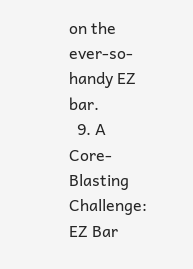on the ever-so-handy EZ bar.
  9. A Core-Blasting Challenge: EZ Bar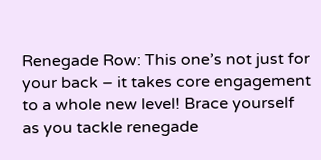Renegade Row: This one’s not just for your back – it takes core engagement to a whole new level! Brace yourself as you tackle renegade